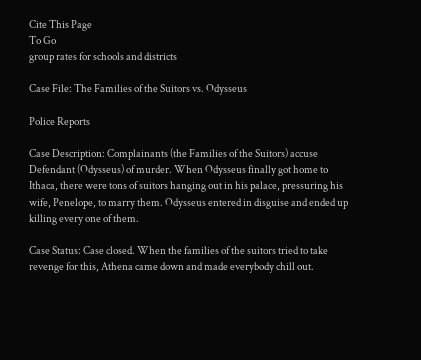Cite This Page
To Go
group rates for schools and districts

Case File: The Families of the Suitors vs. Odysseus

Police Reports

Case Description: Complainants (the Families of the Suitors) accuse Defendant (Odysseus) of murder. When Odysseus finally got home to Ithaca, there were tons of suitors hanging out in his palace, pressuring his wife, Penelope, to marry them. Odysseus entered in disguise and ended up killing every one of them.

Case Status: Case closed. When the families of the suitors tried to take revenge for this, Athena came down and made everybody chill out.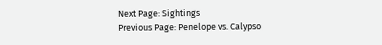Next Page: Sightings
Previous Page: Penelope vs. Calypso